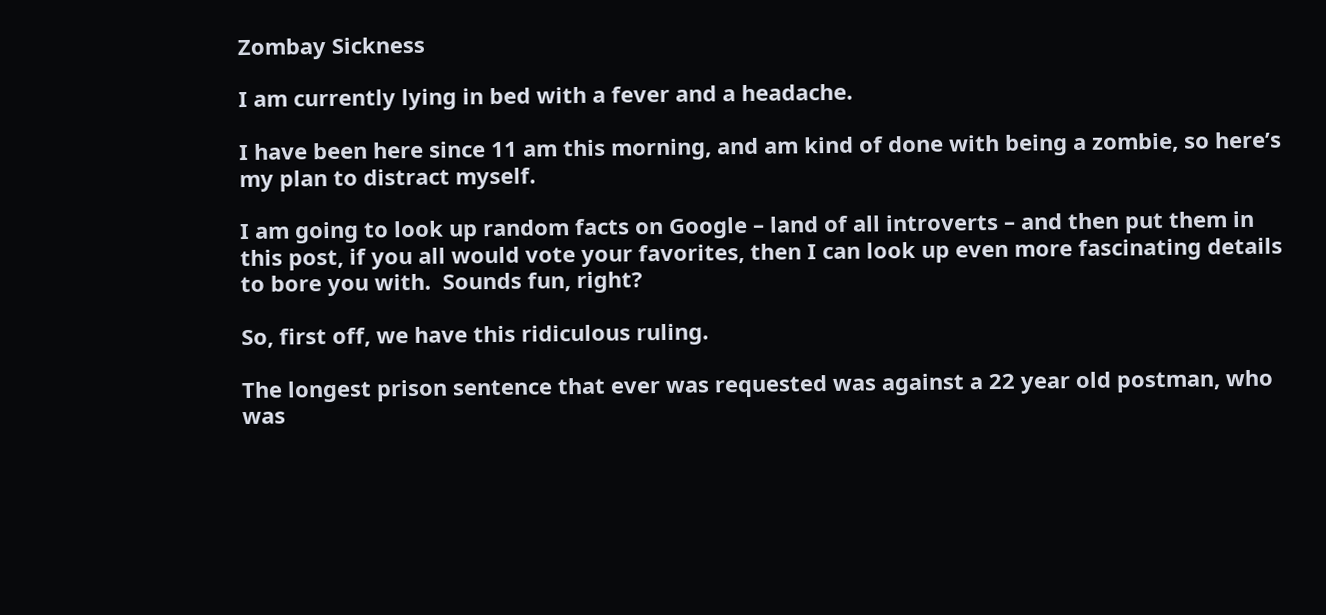Zombay Sickness

I am currently lying in bed with a fever and a headache.

I have been here since 11 am this morning, and am kind of done with being a zombie, so here’s my plan to distract myself.

I am going to look up random facts on Google – land of all introverts – and then put them in this post, if you all would vote your favorites, then I can look up even more fascinating details to bore you with.  Sounds fun, right?

So, first off, we have this ridiculous ruling.

The longest prison sentence that ever was requested was against a 22 year old postman, who was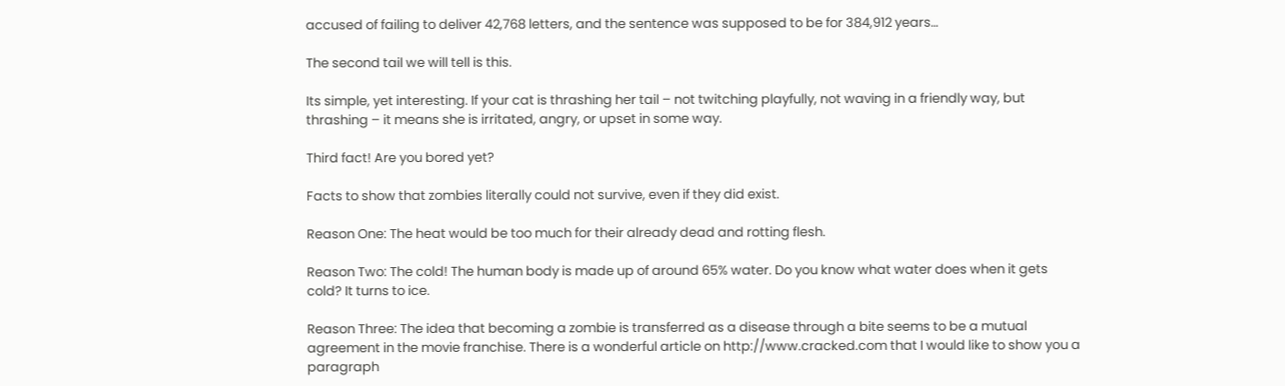accused of failing to deliver 42,768 letters, and the sentence was supposed to be for 384,912 years…

The second tail we will tell is this.

Its simple, yet interesting. If your cat is thrashing her tail – not twitching playfully, not waving in a friendly way, but thrashing – it means she is irritated, angry, or upset in some way.

Third fact! Are you bored yet?

Facts to show that zombies literally could not survive, even if they did exist.

Reason One: The heat would be too much for their already dead and rotting flesh.

Reason Two: The cold! The human body is made up of around 65% water. Do you know what water does when it gets cold? It turns to ice.

Reason Three: The idea that becoming a zombie is transferred as a disease through a bite seems to be a mutual agreement in the movie franchise. There is a wonderful article on http://www.cracked.com that I would like to show you a paragraph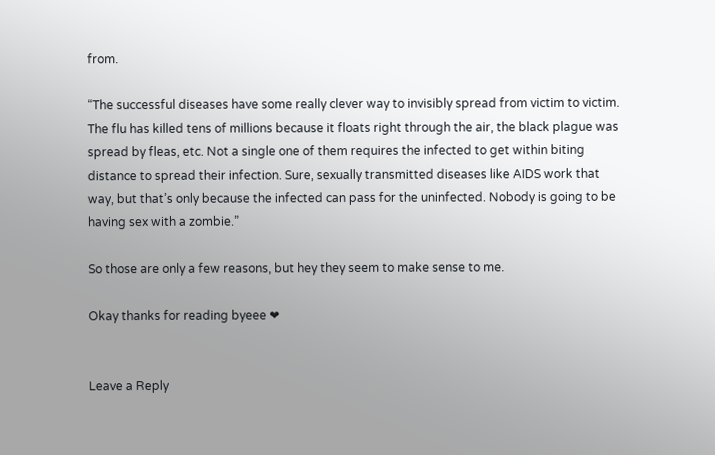from.

“The successful diseases have some really clever way to invisibly spread from victim to victim. The flu has killed tens of millions because it floats right through the air, the black plague was spread by fleas, etc. Not a single one of them requires the infected to get within biting distance to spread their infection. Sure, sexually transmitted diseases like AIDS work that way, but that’s only because the infected can pass for the uninfected. Nobody is going to be having sex with a zombie.”

So those are only a few reasons, but hey they seem to make sense to me.

Okay thanks for reading byeee ❤


Leave a Reply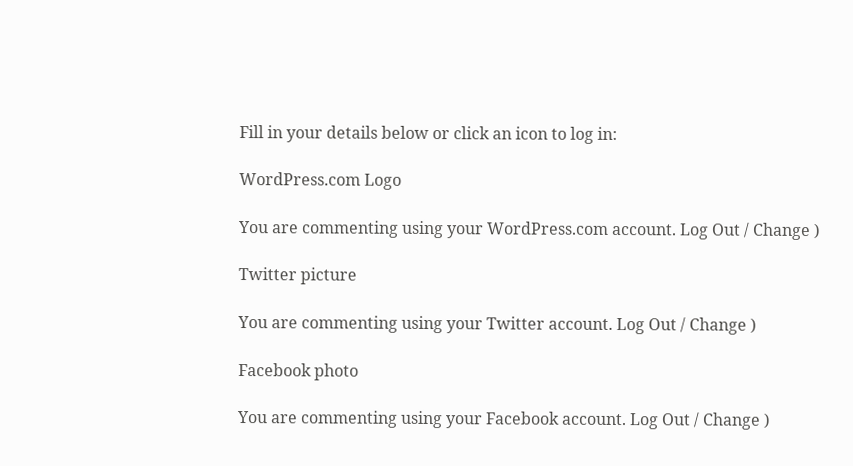Fill in your details below or click an icon to log in:

WordPress.com Logo

You are commenting using your WordPress.com account. Log Out / Change )

Twitter picture

You are commenting using your Twitter account. Log Out / Change )

Facebook photo

You are commenting using your Facebook account. Log Out / Change )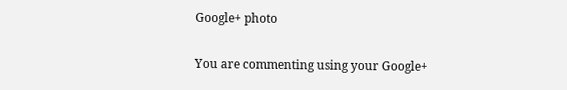Google+ photo

You are commenting using your Google+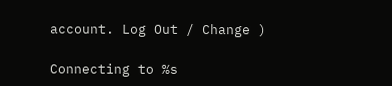account. Log Out / Change )

Connecting to %s